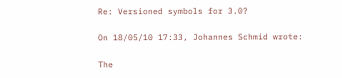Re: Versioned symbols for 3.0?

On 18/05/10 17:33, Johannes Schmid wrote:

The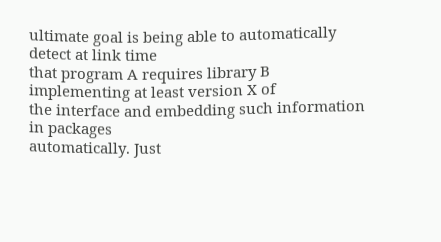ultimate goal is being able to automatically detect at link time
that program A requires library B implementing at least version X of
the interface and embedding such information in packages
automatically. Just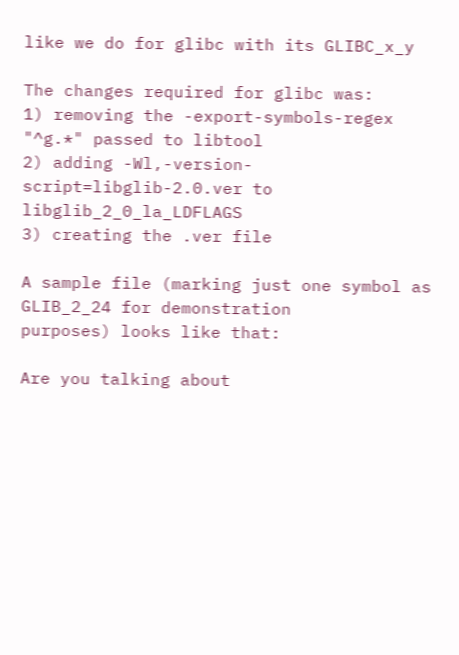like we do for glibc with its GLIBC_x_y

The changes required for glibc was:
1) removing the -export-symbols-regex "^g.*" passed to libtool
2) adding -Wl,-version-script=libglib-2.0.ver to libglib_2_0_la_LDFLAGS
3) creating the .ver file

A sample file (marking just one symbol as GLIB_2_24 for demonstration
purposes) looks like that:

Are you talking about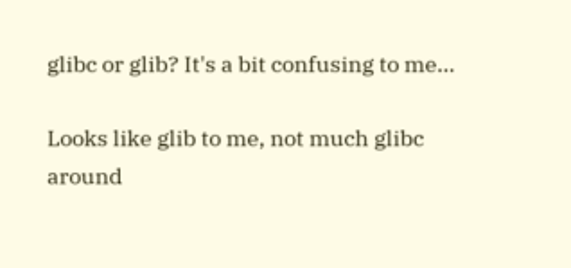glibc or glib? It's a bit confusing to me...

Looks like glib to me, not much glibc around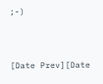;-)


[Date Prev][Date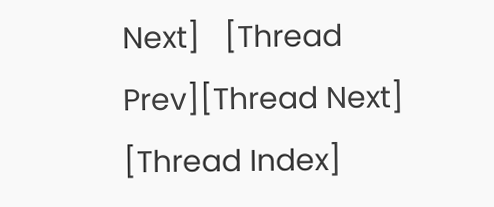Next]   [Thread Prev][Thread Next]   [Thread Index]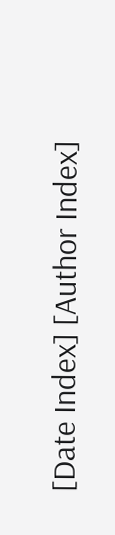[Date Index] [Author Index]